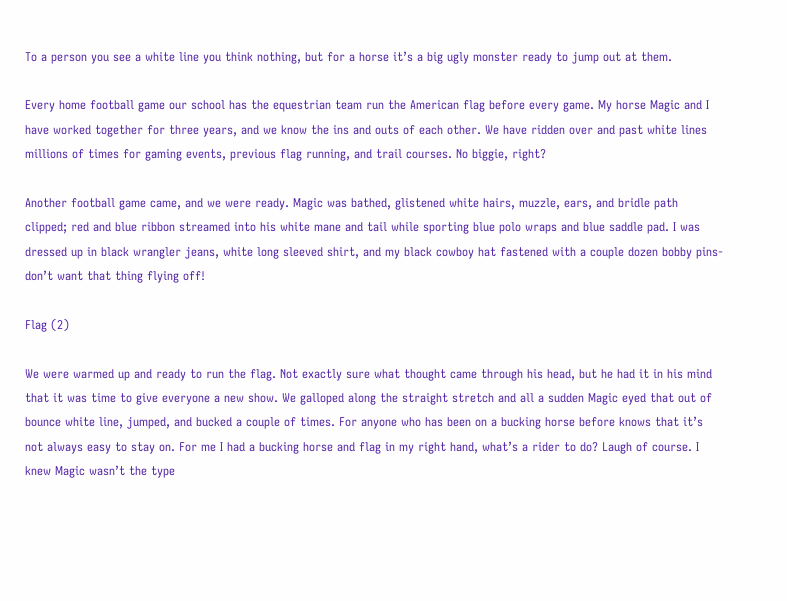To a person you see a white line you think nothing, but for a horse it’s a big ugly monster ready to jump out at them.

Every home football game our school has the equestrian team run the American flag before every game. My horse Magic and I have worked together for three years, and we know the ins and outs of each other. We have ridden over and past white lines millions of times for gaming events, previous flag running, and trail courses. No biggie, right?

Another football game came, and we were ready. Magic was bathed, glistened white hairs, muzzle, ears, and bridle path clipped; red and blue ribbon streamed into his white mane and tail while sporting blue polo wraps and blue saddle pad. I was dressed up in black wrangler jeans, white long sleeved shirt, and my black cowboy hat fastened with a couple dozen bobby pins-don’t want that thing flying off!

Flag (2)

We were warmed up and ready to run the flag. Not exactly sure what thought came through his head, but he had it in his mind that it was time to give everyone a new show. We galloped along the straight stretch and all a sudden Magic eyed that out of bounce white line, jumped, and bucked a couple of times. For anyone who has been on a bucking horse before knows that it’s not always easy to stay on. For me I had a bucking horse and flag in my right hand, what’s a rider to do? Laugh of course. I knew Magic wasn’t the type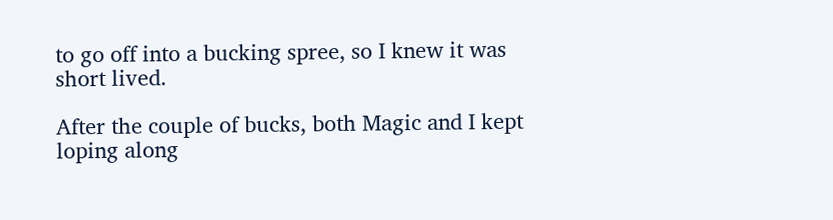to go off into a bucking spree, so I knew it was short lived.

After the couple of bucks, both Magic and I kept loping along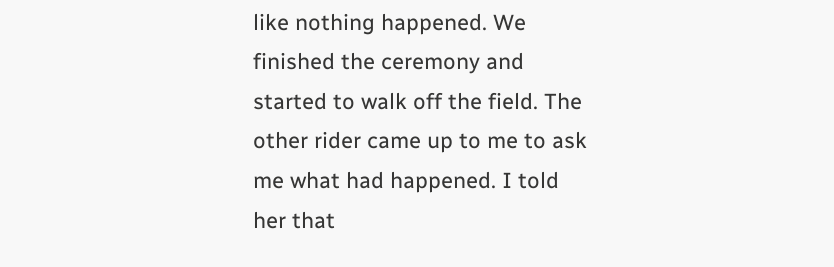like nothing happened. We finished the ceremony and started to walk off the field. The other rider came up to me to ask me what had happened. I told her that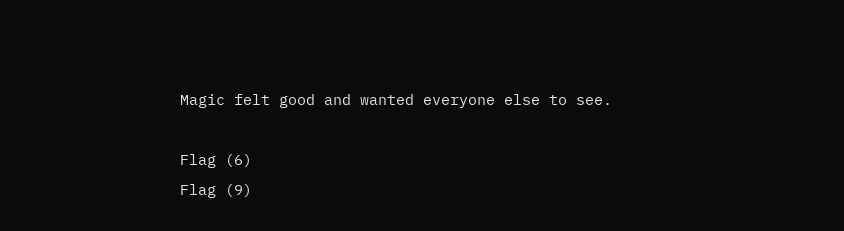Magic felt good and wanted everyone else to see.

Flag (6)
Flag (9)